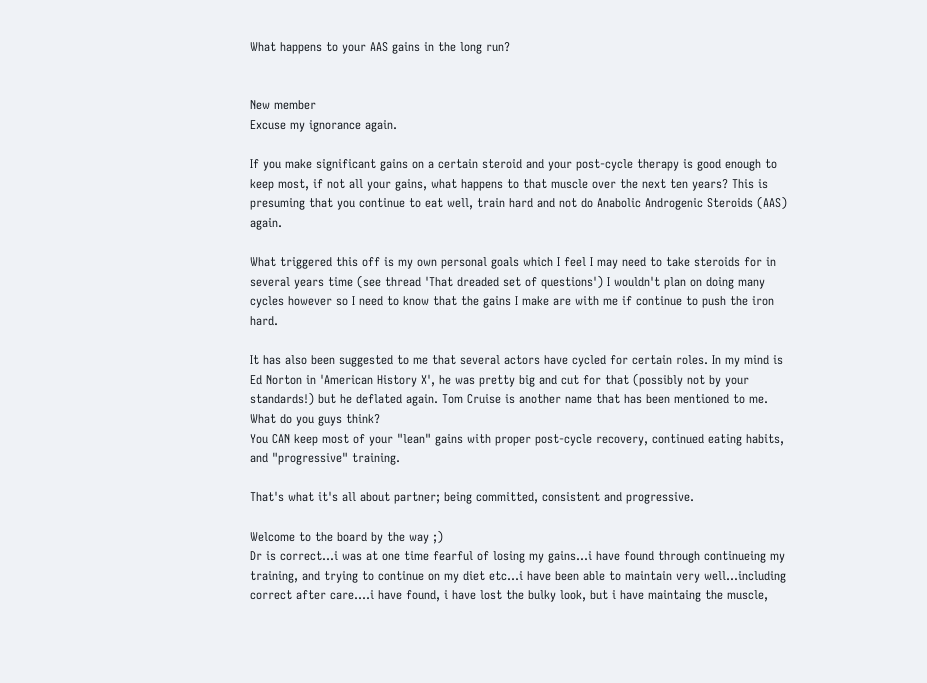What happens to your AAS gains in the long run?


New member
Excuse my ignorance again.

If you make significant gains on a certain steroid and your post-cycle therapy is good enough to keep most, if not all your gains, what happens to that muscle over the next ten years? This is presuming that you continue to eat well, train hard and not do Anabolic Androgenic Steroids (AAS) again.

What triggered this off is my own personal goals which I feel I may need to take steroids for in several years time (see thread 'That dreaded set of questions') I wouldn't plan on doing many cycles however so I need to know that the gains I make are with me if continue to push the iron hard.

It has also been suggested to me that several actors have cycled for certain roles. In my mind is Ed Norton in 'American History X', he was pretty big and cut for that (possibly not by your standards!) but he deflated again. Tom Cruise is another name that has been mentioned to me. What do you guys think?
You CAN keep most of your "lean" gains with proper post-cycle recovery, continued eating habits, and "progressive" training.

That's what it's all about partner; being committed, consistent and progressive.

Welcome to the board by the way ;)
Dr is correct...i was at one time fearful of losing my gains...i have found through continueing my training, and trying to continue on my diet etc...i have been able to maintain very well...including correct after care....i have found, i have lost the bulky look, but i have maintaing the muscle,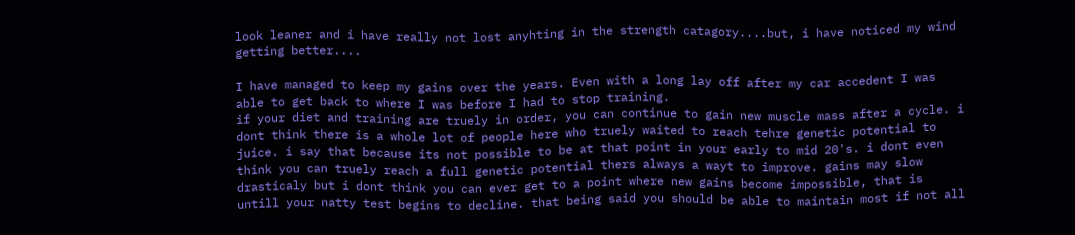look leaner and i have really not lost anyhting in the strength catagory....but, i have noticed my wind getting better....

I have managed to keep my gains over the years. Even with a long lay off after my car accedent I was able to get back to where I was before I had to stop training.
if your diet and training are truely in order, you can continue to gain new muscle mass after a cycle. i dont think there is a whole lot of people here who truely waited to reach tehre genetic potential to juice. i say that because its not possible to be at that point in your early to mid 20's. i dont even think you can truely reach a full genetic potential thers always a wayt to improve. gains may slow drasticaly but i dont think you can ever get to a point where new gains become impossible, that is untill your natty test begins to decline. that being said you should be able to maintain most if not all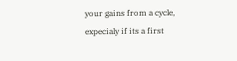your gains from a cycle, expecialy if its a first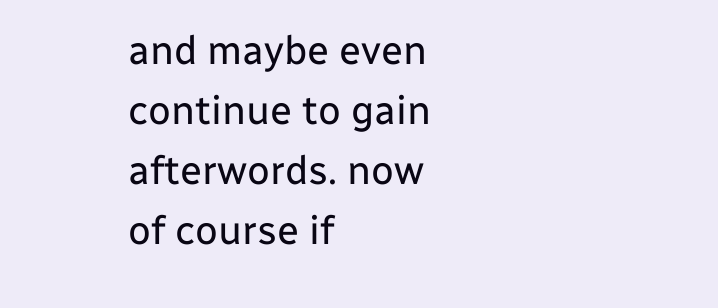and maybe even continue to gain afterwords. now of course if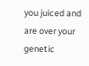you juiced and are over your genetic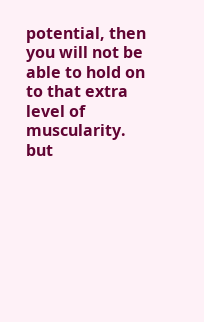potential, then you will not be able to hold on to that extra level of muscularity. but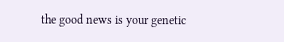the good news is your genetic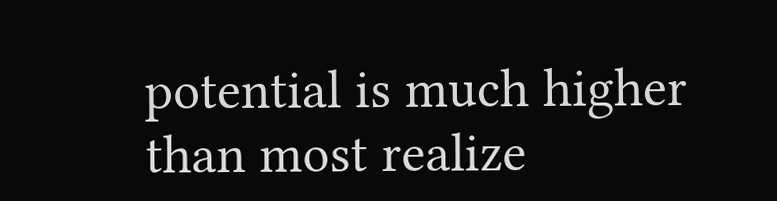potential is much higher than most realize